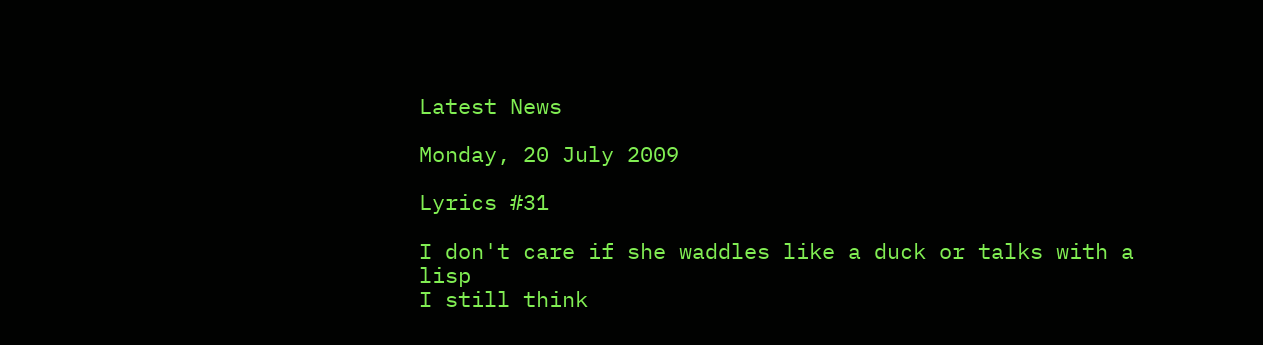Latest News

Monday, 20 July 2009

Lyrics #31

I don't care if she waddles like a duck or talks with a lisp
I still think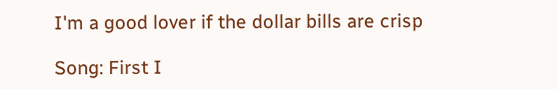I'm a good lover if the dollar bills are crisp

Song: First I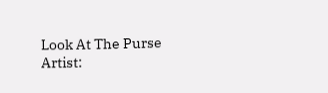Look At The Purse
Artist: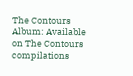The Contours
Album: Available on The Contours compilations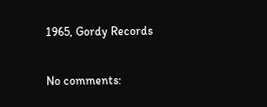1965, Gordy Records

No comments: